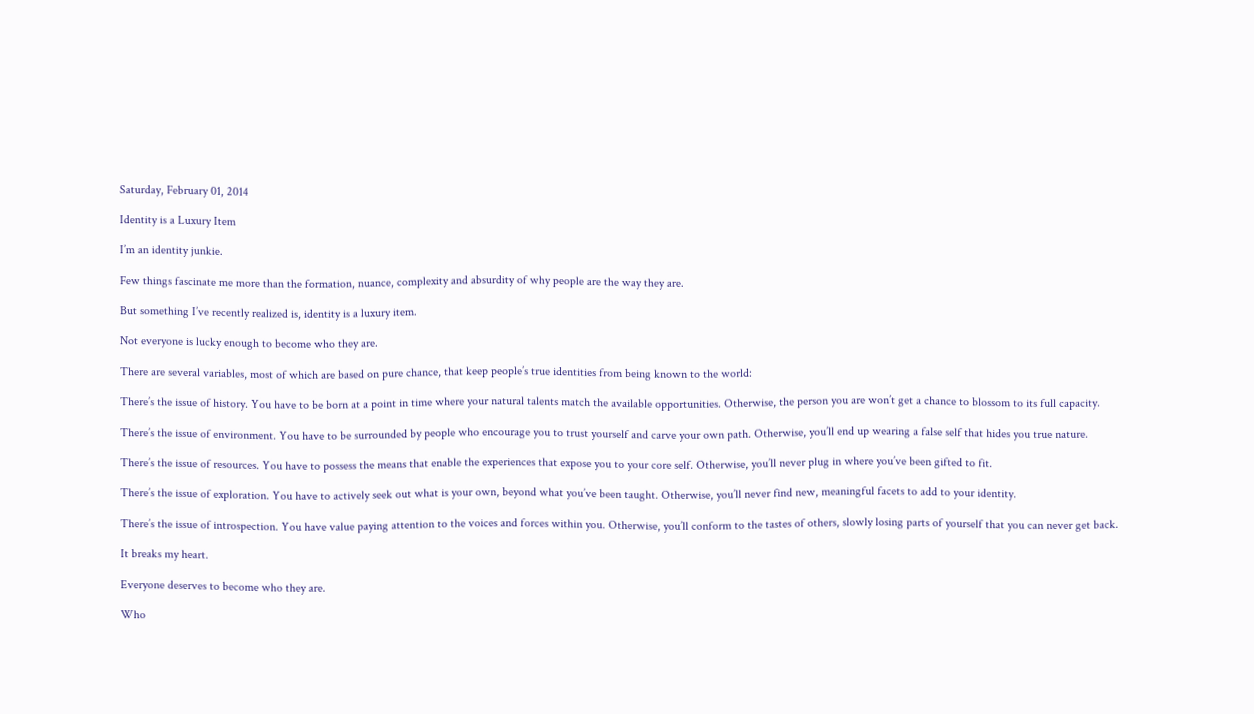Saturday, February 01, 2014

Identity is a Luxury Item

I’m an identity junkie.

Few things fascinate me more than the formation, nuance, complexity and absurdity of why people are the way they are.

But something I’ve recently realized is, identity is a luxury item.

Not everyone is lucky enough to become who they are.

There are several variables, most of which are based on pure chance, that keep people’s true identities from being known to the world:

There’s the issue of history. You have to be born at a point in time where your natural talents match the available opportunities. Otherwise, the person you are won’t get a chance to blossom to its full capacity.

There’s the issue of environment. You have to be surrounded by people who encourage you to trust yourself and carve your own path. Otherwise, you’ll end up wearing a false self that hides you true nature.

There’s the issue of resources. You have to possess the means that enable the experiences that expose you to your core self. Otherwise, you’ll never plug in where you’ve been gifted to fit.

There’s the issue of exploration. You have to actively seek out what is your own, beyond what you’ve been taught. Otherwise, you’ll never find new, meaningful facets to add to your identity.

There’s the issue of introspection. You have value paying attention to the voices and forces within you. Otherwise, you’ll conform to the tastes of others, slowly losing parts of yourself that you can never get back.

It breaks my heart.

Everyone deserves to become who they are.

Who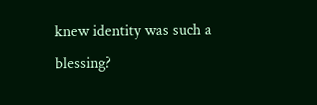knew identity was such a blessing?